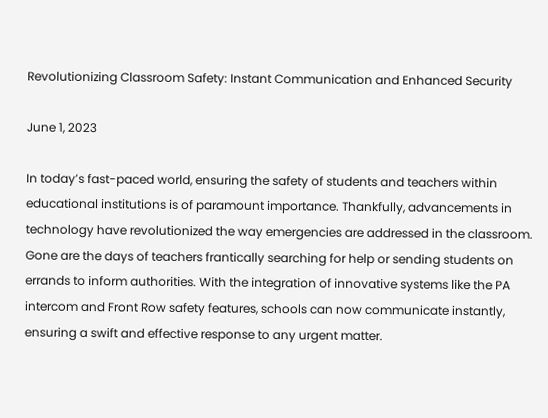Revolutionizing Classroom Safety: Instant Communication and Enhanced Security

June 1, 2023

In today’s fast-paced world, ensuring the safety of students and teachers within educational institutions is of paramount importance. Thankfully, advancements in technology have revolutionized the way emergencies are addressed in the classroom. Gone are the days of teachers frantically searching for help or sending students on errands to inform authorities. With the integration of innovative systems like the PA intercom and Front Row safety features, schools can now communicate instantly, ensuring a swift and effective response to any urgent matter.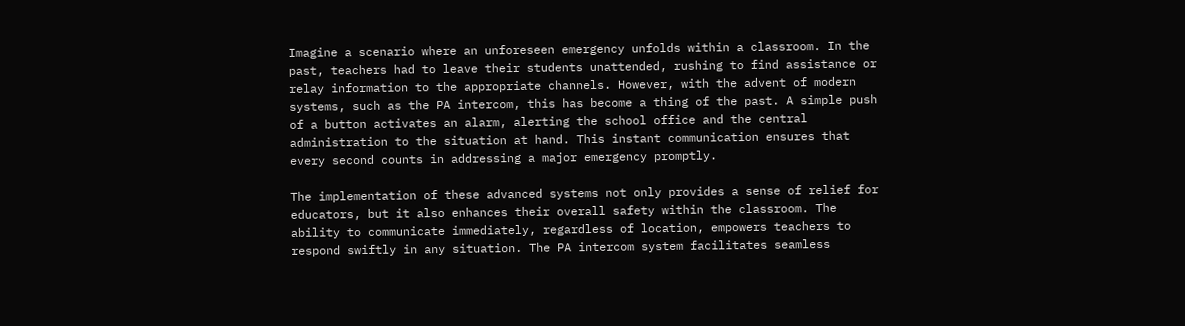Imagine a scenario where an unforeseen emergency unfolds within a classroom. In the past, teachers had to leave their students unattended, rushing to find assistance or relay information to the appropriate channels. However, with the advent of modern systems, such as the PA intercom, this has become a thing of the past. A simple push of a button activates an alarm, alerting the school office and the central administration to the situation at hand. This instant communication ensures that every second counts in addressing a major emergency promptly.

The implementation of these advanced systems not only provides a sense of relief for educators, but it also enhances their overall safety within the classroom. The ability to communicate immediately, regardless of location, empowers teachers to respond swiftly in any situation. The PA intercom system facilitates seamless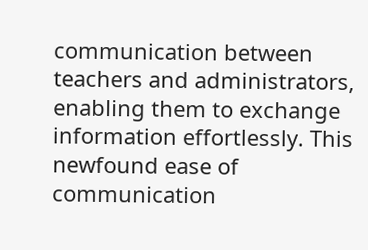communication between teachers and administrators, enabling them to exchange information effortlessly. This newfound ease of communication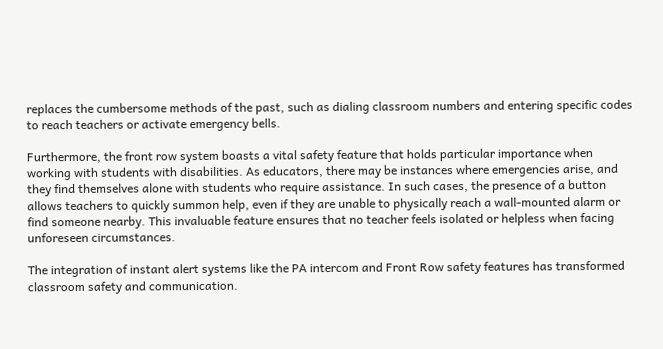replaces the cumbersome methods of the past, such as dialing classroom numbers and entering specific codes to reach teachers or activate emergency bells.

Furthermore, the front row system boasts a vital safety feature that holds particular importance when working with students with disabilities. As educators, there may be instances where emergencies arise, and they find themselves alone with students who require assistance. In such cases, the presence of a button allows teachers to quickly summon help, even if they are unable to physically reach a wall-mounted alarm or find someone nearby. This invaluable feature ensures that no teacher feels isolated or helpless when facing unforeseen circumstances.

The integration of instant alert systems like the PA intercom and Front Row safety features has transformed classroom safety and communication.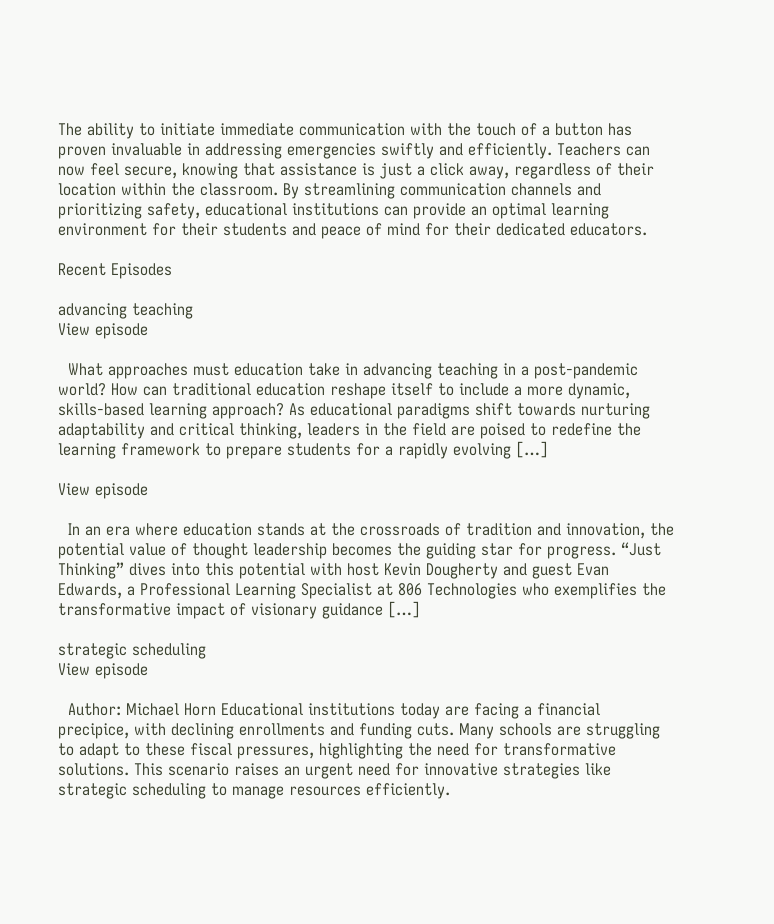The ability to initiate immediate communication with the touch of a button has proven invaluable in addressing emergencies swiftly and efficiently. Teachers can now feel secure, knowing that assistance is just a click away, regardless of their location within the classroom. By streamlining communication channels and prioritizing safety, educational institutions can provide an optimal learning environment for their students and peace of mind for their dedicated educators.

Recent Episodes

advancing teaching
View episode

  What approaches must education take in advancing teaching in a post-pandemic world? How can traditional education reshape itself to include a more dynamic, skills-based learning approach? As educational paradigms shift towards nurturing adaptability and critical thinking, leaders in the field are poised to redefine the learning framework to prepare students for a rapidly evolving […]

View episode

  In an era where education stands at the crossroads of tradition and innovation, the potential value of thought leadership becomes the guiding star for progress. “Just Thinking” dives into this potential with host Kevin Dougherty and guest Evan Edwards, a Professional Learning Specialist at 806 Technologies who exemplifies the transformative impact of visionary guidance […]

strategic scheduling
View episode

  Author: Michael Horn Educational institutions today are facing a financial precipice, with declining enrollments and funding cuts. Many schools are struggling to adapt to these fiscal pressures, highlighting the need for transformative solutions. This scenario raises an urgent need for innovative strategies like strategic scheduling to manage resources efficiently.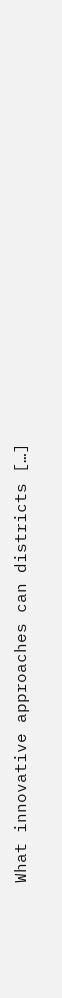What innovative approaches can districts […]